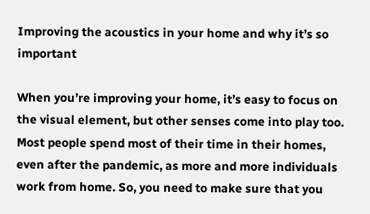Improving the acoustics in your home and why it’s so important

When you’re improving your home, it’s easy to focus on the visual element, but other senses come into play too. Most people spend most of their time in their homes, even after the pandemic, as more and more individuals work from home. So, you need to make sure that you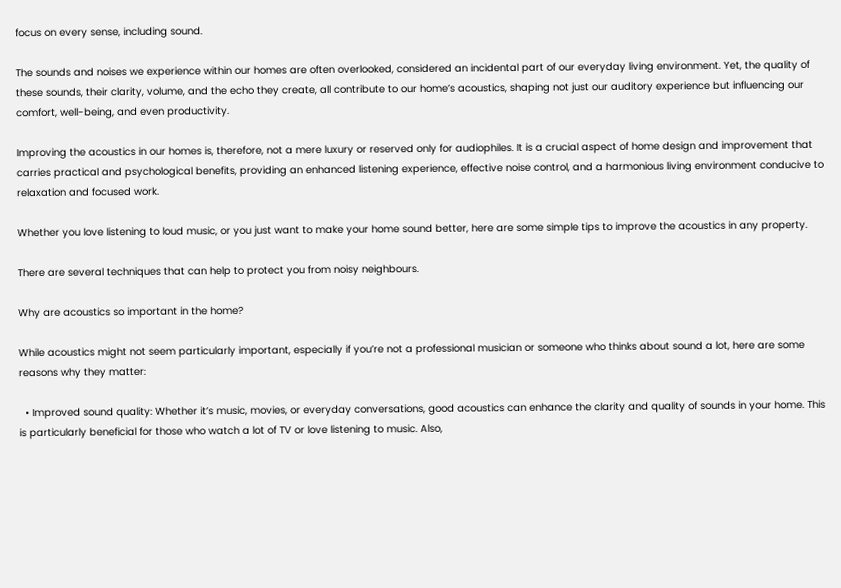focus on every sense, including sound.

The sounds and noises we experience within our homes are often overlooked, considered an incidental part of our everyday living environment. Yet, the quality of these sounds, their clarity, volume, and the echo they create, all contribute to our home’s acoustics, shaping not just our auditory experience but influencing our comfort, well-being, and even productivity.

Improving the acoustics in our homes is, therefore, not a mere luxury or reserved only for audiophiles. It is a crucial aspect of home design and improvement that carries practical and psychological benefits, providing an enhanced listening experience, effective noise control, and a harmonious living environment conducive to relaxation and focused work.

Whether you love listening to loud music, or you just want to make your home sound better, here are some simple tips to improve the acoustics in any property.

There are several techniques that can help to protect you from noisy neighbours.

Why are acoustics so important in the home?

While acoustics might not seem particularly important, especially if you’re not a professional musician or someone who thinks about sound a lot, here are some reasons why they matter:

  • Improved sound quality: Whether it’s music, movies, or everyday conversations, good acoustics can enhance the clarity and quality of sounds in your home. This is particularly beneficial for those who watch a lot of TV or love listening to music. Also,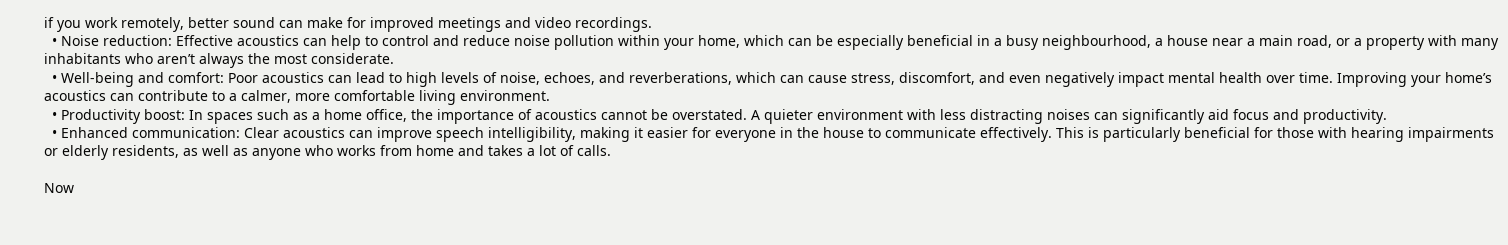if you work remotely, better sound can make for improved meetings and video recordings.
  • Noise reduction: Effective acoustics can help to control and reduce noise pollution within your home, which can be especially beneficial in a busy neighbourhood, a house near a main road, or a property with many inhabitants who aren’t always the most considerate.
  • Well-being and comfort: Poor acoustics can lead to high levels of noise, echoes, and reverberations, which can cause stress, discomfort, and even negatively impact mental health over time. Improving your home’s acoustics can contribute to a calmer, more comfortable living environment.
  • Productivity boost: In spaces such as a home office, the importance of acoustics cannot be overstated. A quieter environment with less distracting noises can significantly aid focus and productivity.
  • Enhanced communication: Clear acoustics can improve speech intelligibility, making it easier for everyone in the house to communicate effectively. This is particularly beneficial for those with hearing impairments or elderly residents, as well as anyone who works from home and takes a lot of calls.

Now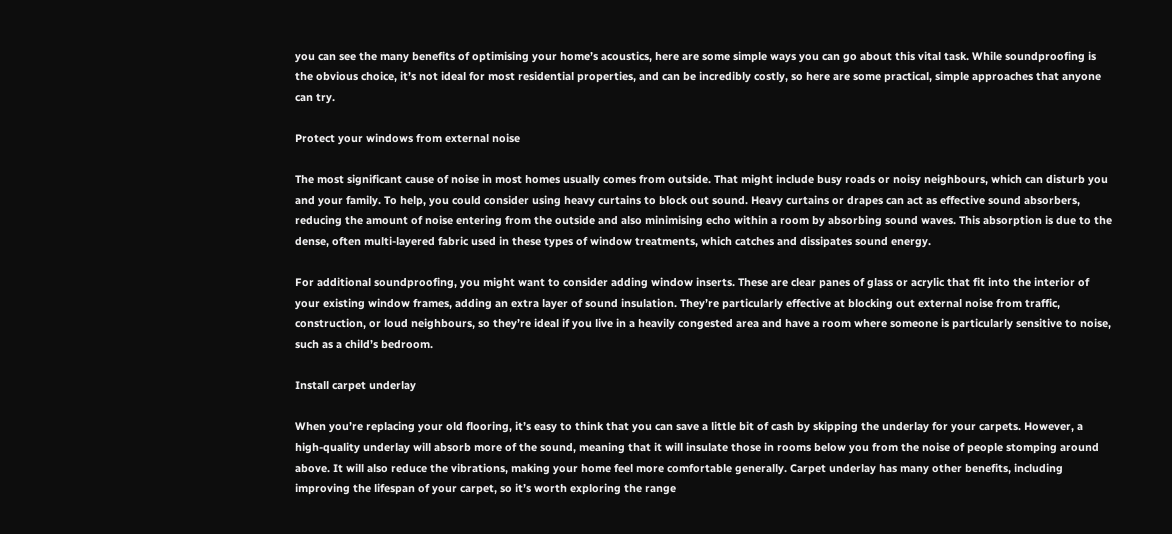you can see the many benefits of optimising your home’s acoustics, here are some simple ways you can go about this vital task. While soundproofing is the obvious choice, it’s not ideal for most residential properties, and can be incredibly costly, so here are some practical, simple approaches that anyone can try.

Protect your windows from external noise

The most significant cause of noise in most homes usually comes from outside. That might include busy roads or noisy neighbours, which can disturb you and your family. To help, you could consider using heavy curtains to block out sound. Heavy curtains or drapes can act as effective sound absorbers, reducing the amount of noise entering from the outside and also minimising echo within a room by absorbing sound waves. This absorption is due to the dense, often multi-layered fabric used in these types of window treatments, which catches and dissipates sound energy.

For additional soundproofing, you might want to consider adding window inserts. These are clear panes of glass or acrylic that fit into the interior of your existing window frames, adding an extra layer of sound insulation. They’re particularly effective at blocking out external noise from traffic, construction, or loud neighbours, so they’re ideal if you live in a heavily congested area and have a room where someone is particularly sensitive to noise, such as a child’s bedroom.

Install carpet underlay

When you’re replacing your old flooring, it’s easy to think that you can save a little bit of cash by skipping the underlay for your carpets. However, a high-quality underlay will absorb more of the sound, meaning that it will insulate those in rooms below you from the noise of people stomping around above. It will also reduce the vibrations, making your home feel more comfortable generally. Carpet underlay has many other benefits, including improving the lifespan of your carpet, so it’s worth exploring the range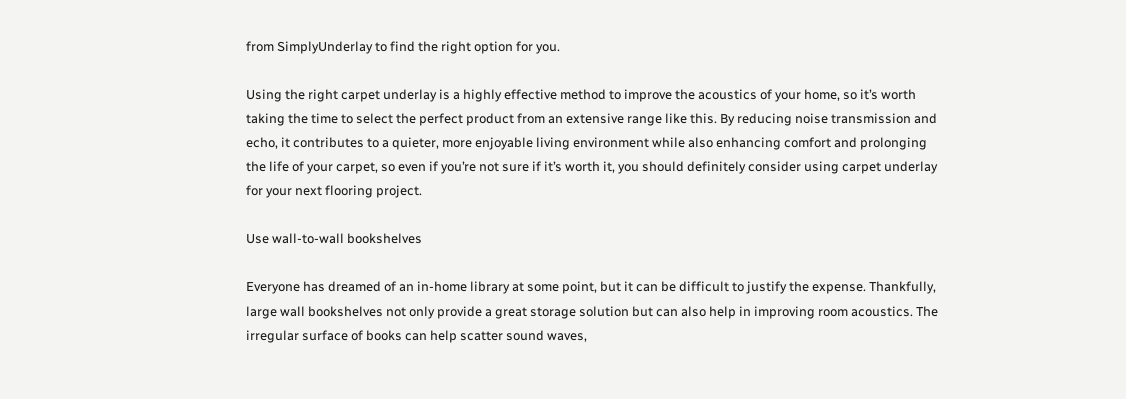from SimplyUnderlay to find the right option for you.

Using the right carpet underlay is a highly effective method to improve the acoustics of your home, so it’s worth taking the time to select the perfect product from an extensive range like this. By reducing noise transmission and echo, it contributes to a quieter, more enjoyable living environment while also enhancing comfort and prolonging the life of your carpet, so even if you’re not sure if it’s worth it, you should definitely consider using carpet underlay for your next flooring project.

Use wall-to-wall bookshelves

Everyone has dreamed of an in-home library at some point, but it can be difficult to justify the expense. Thankfully, large wall bookshelves not only provide a great storage solution but can also help in improving room acoustics. The irregular surface of books can help scatter sound waves,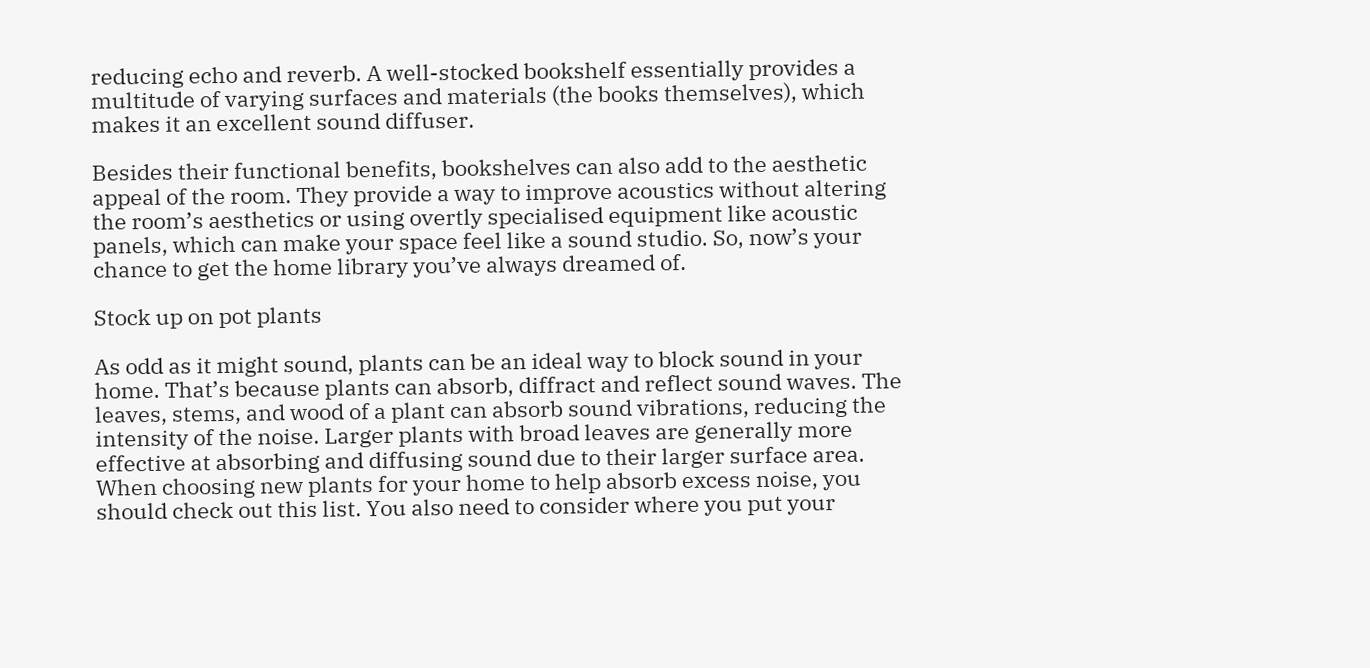reducing echo and reverb. A well-stocked bookshelf essentially provides a multitude of varying surfaces and materials (the books themselves), which makes it an excellent sound diffuser.

Besides their functional benefits, bookshelves can also add to the aesthetic appeal of the room. They provide a way to improve acoustics without altering the room’s aesthetics or using overtly specialised equipment like acoustic panels, which can make your space feel like a sound studio. So, now’s your chance to get the home library you’ve always dreamed of.

Stock up on pot plants

As odd as it might sound, plants can be an ideal way to block sound in your home. That’s because plants can absorb, diffract and reflect sound waves. The leaves, stems, and wood of a plant can absorb sound vibrations, reducing the intensity of the noise. Larger plants with broad leaves are generally more effective at absorbing and diffusing sound due to their larger surface area. When choosing new plants for your home to help absorb excess noise, you should check out this list. You also need to consider where you put your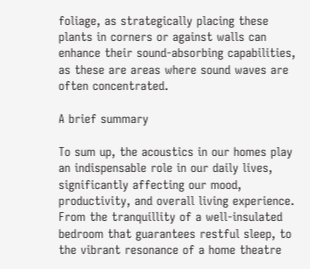foliage, as strategically placing these plants in corners or against walls can enhance their sound-absorbing capabilities, as these are areas where sound waves are often concentrated.

A brief summary

To sum up, the acoustics in our homes play an indispensable role in our daily lives, significantly affecting our mood, productivity, and overall living experience. From the tranquillity of a well-insulated bedroom that guarantees restful sleep, to the vibrant resonance of a home theatre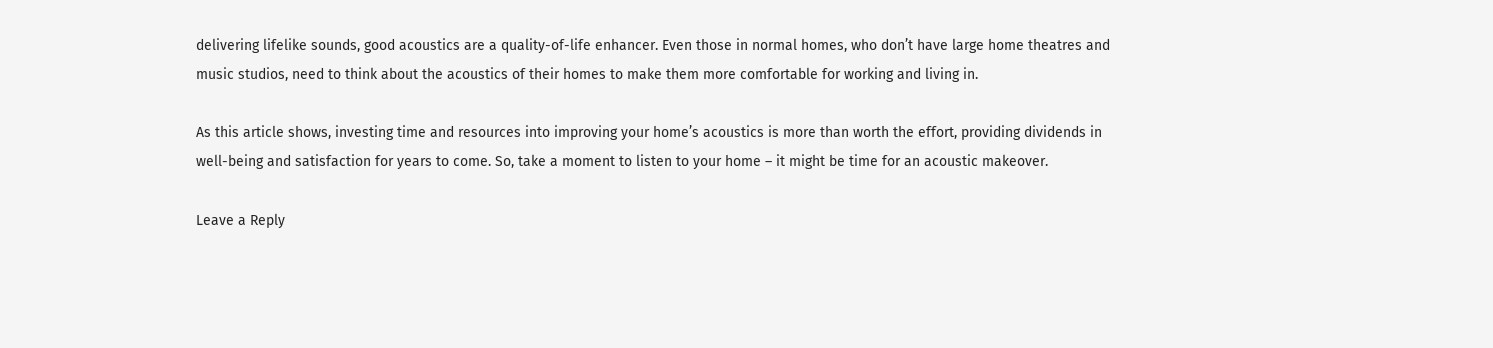delivering lifelike sounds, good acoustics are a quality-of-life enhancer. Even those in normal homes, who don’t have large home theatres and music studios, need to think about the acoustics of their homes to make them more comfortable for working and living in.

As this article shows, investing time and resources into improving your home’s acoustics is more than worth the effort, providing dividends in well-being and satisfaction for years to come. So, take a moment to listen to your home – it might be time for an acoustic makeover.

Leave a Reply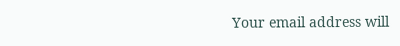Your email address will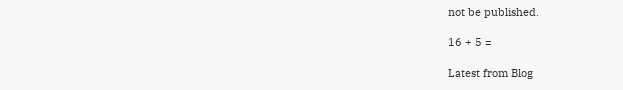not be published.

16 + 5 =

Latest from Blog